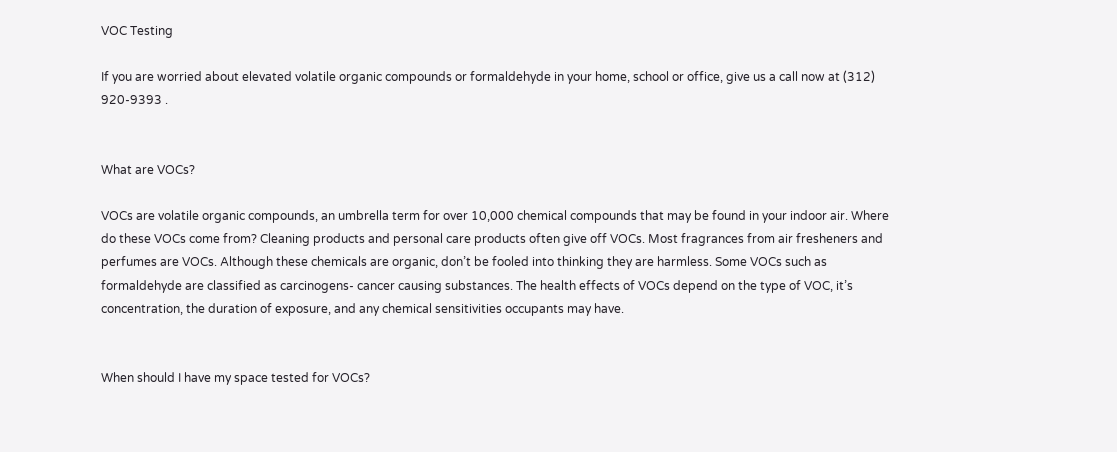VOC Testing

If you are worried about elevated volatile organic compounds or formaldehyde in your home, school or office, give us a call now at (312) 920-9393 .


What are VOCs?

VOCs are volatile organic compounds, an umbrella term for over 10,000 chemical compounds that may be found in your indoor air. Where do these VOCs come from? Cleaning products and personal care products often give off VOCs. Most fragrances from air fresheners and perfumes are VOCs. Although these chemicals are organic, don’t be fooled into thinking they are harmless. Some VOCs such as formaldehyde are classified as carcinogens- cancer causing substances. The health effects of VOCs depend on the type of VOC, it’s concentration, the duration of exposure, and any chemical sensitivities occupants may have.


When should I have my space tested for VOCs?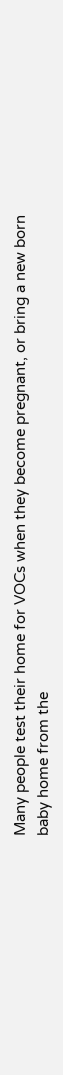Many people test their home for VOCs when they become pregnant, or bring a new born baby home from the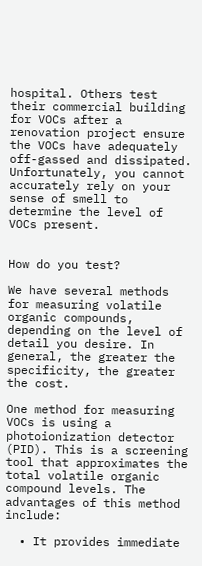hospital. Others test their commercial building for VOCs after a renovation project ensure the VOCs have adequately off-gassed and dissipated. Unfortunately, you cannot accurately rely on your sense of smell to determine the level of VOCs present.


How do you test?

We have several methods for measuring volatile organic compounds, depending on the level of detail you desire. In general, the greater the specificity, the greater the cost.

One method for measuring VOCs is using a photoionization detector (PID). This is a screening tool that approximates the total volatile organic compound levels. The advantages of this method include:

  • It provides immediate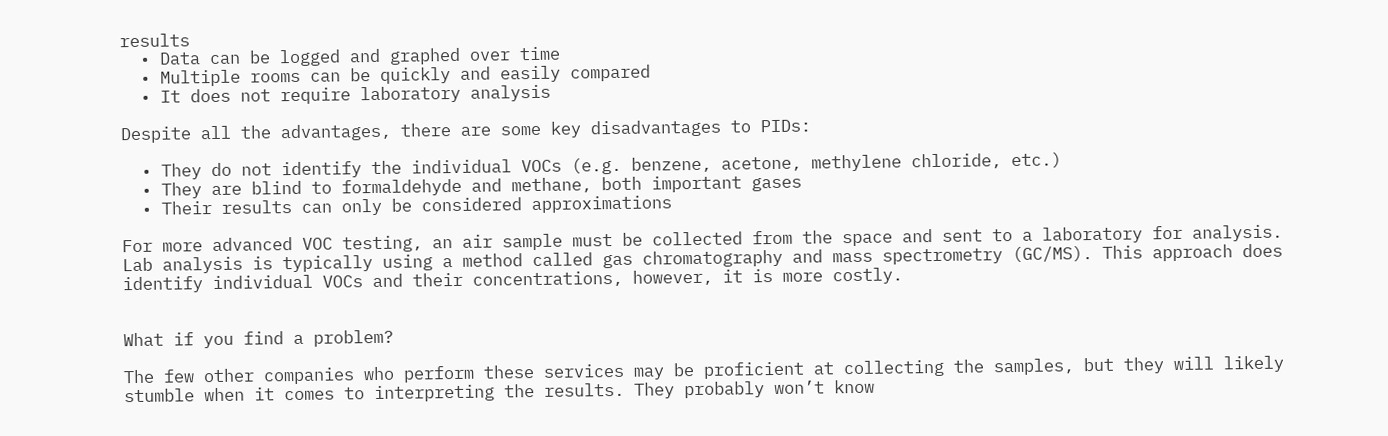results
  • Data can be logged and graphed over time
  • Multiple rooms can be quickly and easily compared
  • It does not require laboratory analysis

Despite all the advantages, there are some key disadvantages to PIDs:

  • They do not identify the individual VOCs (e.g. benzene, acetone, methylene chloride, etc.)
  • They are blind to formaldehyde and methane, both important gases
  • Their results can only be considered approximations

For more advanced VOC testing, an air sample must be collected from the space and sent to a laboratory for analysis. Lab analysis is typically using a method called gas chromatography and mass spectrometry (GC/MS). This approach does identify individual VOCs and their concentrations, however, it is more costly.


What if you find a problem?

The few other companies who perform these services may be proficient at collecting the samples, but they will likely stumble when it comes to interpreting the results. They probably won’t know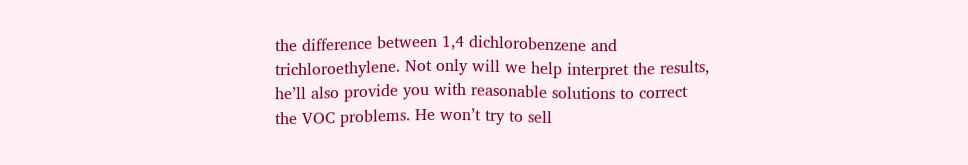the difference between 1,4 dichlorobenzene and trichloroethylene. Not only will we help interpret the results, he’ll also provide you with reasonable solutions to correct the VOC problems. He won’t try to sell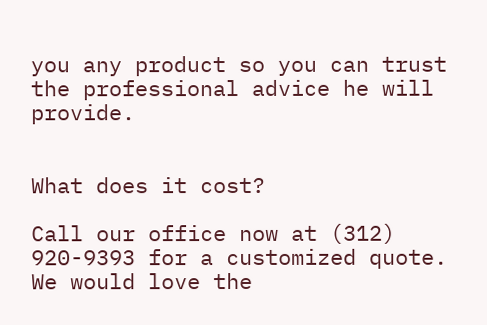you any product so you can trust the professional advice he will provide.


What does it cost?

Call our office now at (312) 920-9393 for a customized quote. We would love the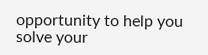opportunity to help you solve your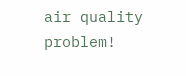air quality problem!